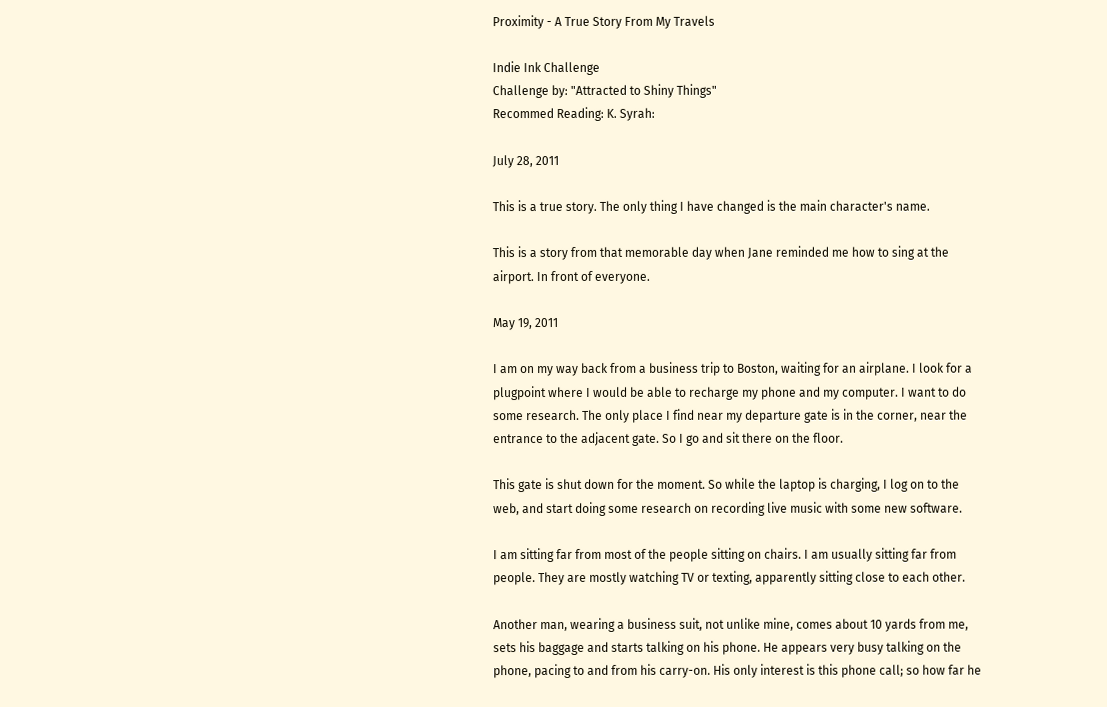Proximity - A True Story From My Travels

Indie Ink Challenge
Challenge by: "Attracted to Shiny Things"
Recommed Reading: K. Syrah:

July 28, 2011

This is a true story. The only thing I have changed is the main character's name.

This is a story from that memorable day when Jane reminded me how to sing at the airport. In front of everyone.

May 19, 2011

I am on my way back from a business trip to Boston, waiting for an airplane. I look for a plugpoint where I would be able to recharge my phone and my computer. I want to do some research. The only place I find near my departure gate is in the corner, near the entrance to the adjacent gate. So I go and sit there on the floor.

This gate is shut down for the moment. So while the laptop is charging, I log on to the web, and start doing some research on recording live music with some new software.

I am sitting far from most of the people sitting on chairs. I am usually sitting far from people. They are mostly watching TV or texting, apparently sitting close to each other.

Another man, wearing a business suit, not unlike mine, comes about 10 yards from me, sets his baggage and starts talking on his phone. He appears very busy talking on the phone, pacing to and from his carry-on. His only interest is this phone call; so how far he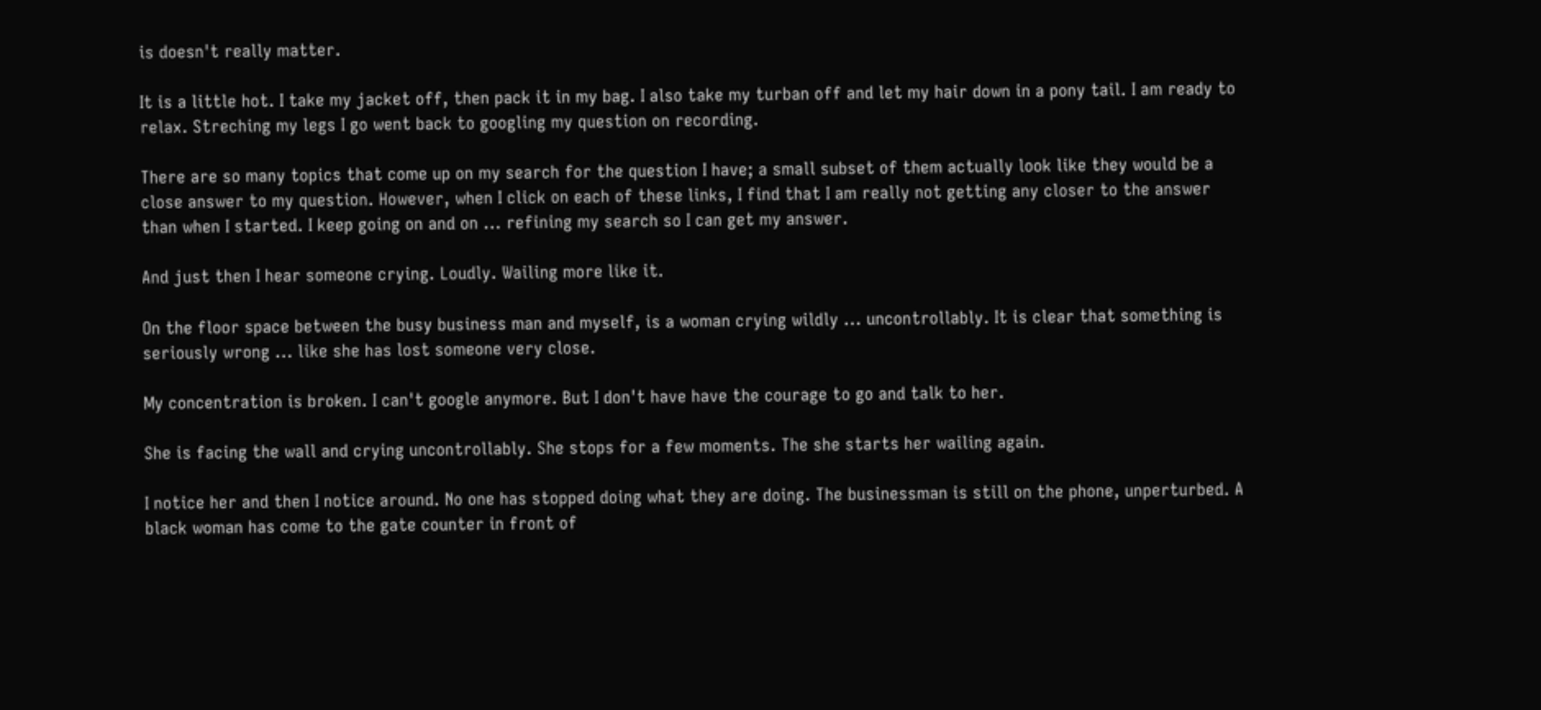is doesn't really matter.

It is a little hot. I take my jacket off, then pack it in my bag. I also take my turban off and let my hair down in a pony tail. I am ready to relax. Streching my legs I go went back to googling my question on recording.

There are so many topics that come up on my search for the question I have; a small subset of them actually look like they would be a close answer to my question. However, when I click on each of these links, I find that I am really not getting any closer to the answer than when I started. I keep going on and on ... refining my search so I can get my answer.

And just then I hear someone crying. Loudly. Wailing more like it.

On the floor space between the busy business man and myself, is a woman crying wildly ... uncontrollably. It is clear that something is seriously wrong ... like she has lost someone very close.

My concentration is broken. I can't google anymore. But I don't have have the courage to go and talk to her.

She is facing the wall and crying uncontrollably. She stops for a few moments. The she starts her wailing again.

I notice her and then I notice around. No one has stopped doing what they are doing. The businessman is still on the phone, unperturbed. A black woman has come to the gate counter in front of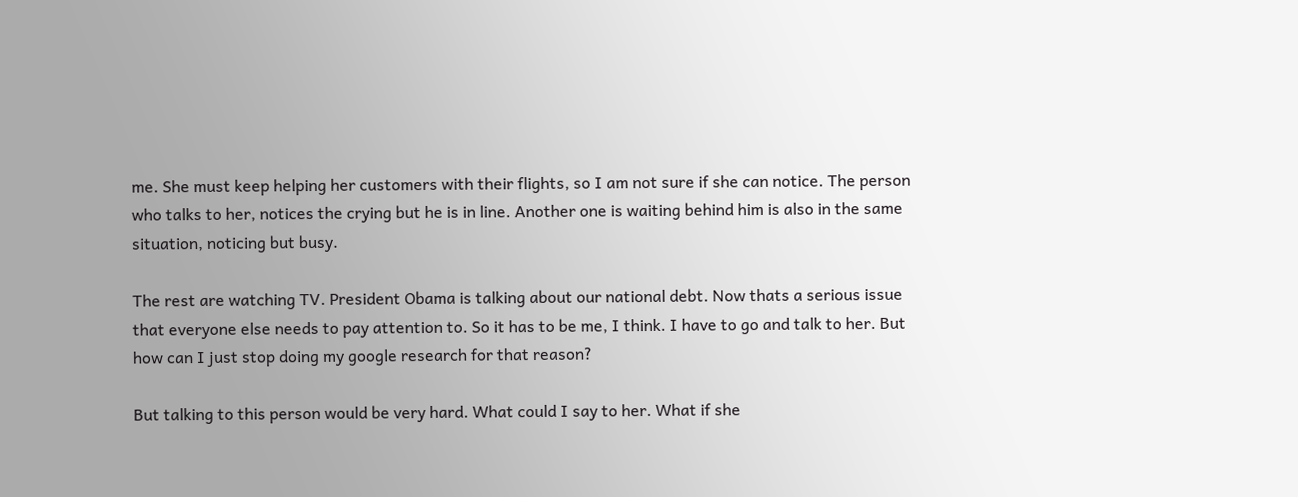me. She must keep helping her customers with their flights, so I am not sure if she can notice. The person who talks to her, notices the crying but he is in line. Another one is waiting behind him is also in the same situation, noticing but busy.

The rest are watching TV. President Obama is talking about our national debt. Now thats a serious issue that everyone else needs to pay attention to. So it has to be me, I think. I have to go and talk to her. But how can I just stop doing my google research for that reason?

But talking to this person would be very hard. What could I say to her. What if she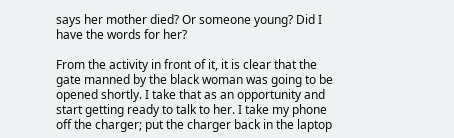says her mother died? Or someone young? Did I have the words for her?

From the activity in front of it, it is clear that the gate manned by the black woman was going to be opened shortly. I take that as an opportunity and start getting ready to talk to her. I take my phone off the charger; put the charger back in the laptop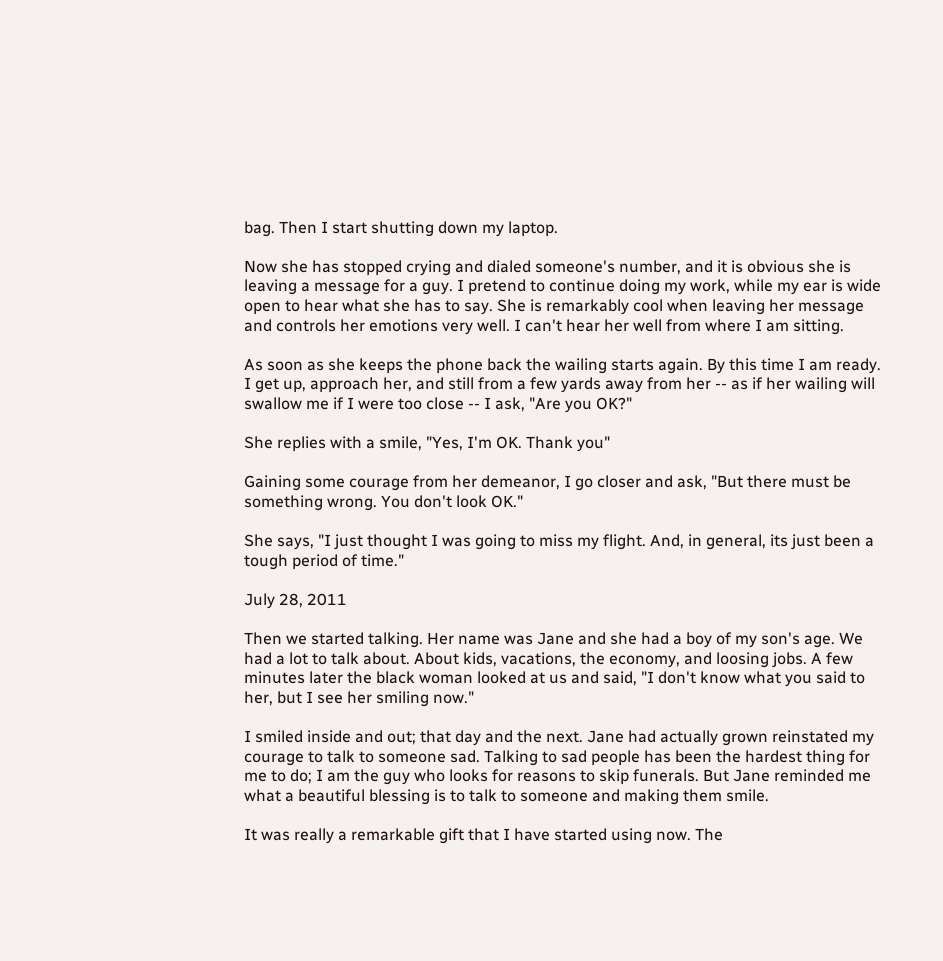bag. Then I start shutting down my laptop.

Now she has stopped crying and dialed someone's number, and it is obvious she is leaving a message for a guy. I pretend to continue doing my work, while my ear is wide open to hear what she has to say. She is remarkably cool when leaving her message and controls her emotions very well. I can't hear her well from where I am sitting.

As soon as she keeps the phone back the wailing starts again. By this time I am ready. I get up, approach her, and still from a few yards away from her -- as if her wailing will swallow me if I were too close -- I ask, "Are you OK?"

She replies with a smile, "Yes, I'm OK. Thank you"

Gaining some courage from her demeanor, I go closer and ask, "But there must be something wrong. You don't look OK."

She says, "I just thought I was going to miss my flight. And, in general, its just been a tough period of time."

July 28, 2011

Then we started talking. Her name was Jane and she had a boy of my son's age. We had a lot to talk about. About kids, vacations, the economy, and loosing jobs. A few minutes later the black woman looked at us and said, "I don't know what you said to her, but I see her smiling now."

I smiled inside and out; that day and the next. Jane had actually grown reinstated my courage to talk to someone sad. Talking to sad people has been the hardest thing for me to do; I am the guy who looks for reasons to skip funerals. But Jane reminded me what a beautiful blessing is to talk to someone and making them smile.

It was really a remarkable gift that I have started using now. The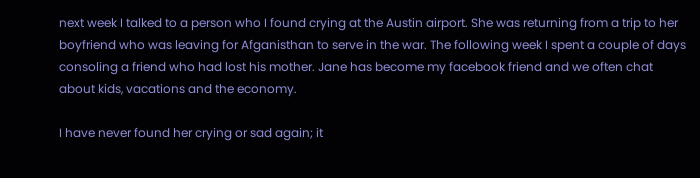next week I talked to a person who I found crying at the Austin airport. She was returning from a trip to her boyfriend who was leaving for Afganisthan to serve in the war. The following week I spent a couple of days consoling a friend who had lost his mother. Jane has become my facebook friend and we often chat about kids, vacations and the economy.

I have never found her crying or sad again; it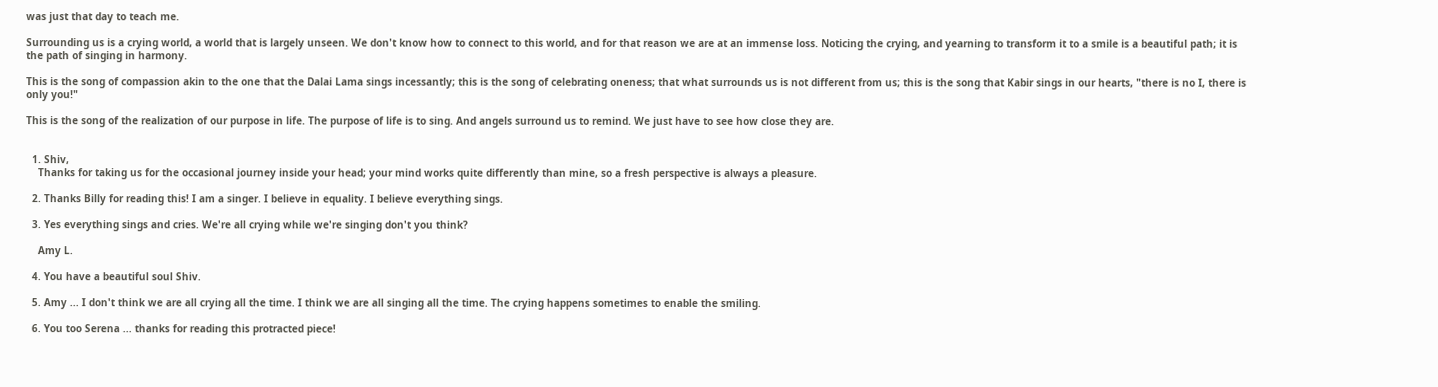was just that day to teach me.

Surrounding us is a crying world, a world that is largely unseen. We don't know how to connect to this world, and for that reason we are at an immense loss. Noticing the crying, and yearning to transform it to a smile is a beautiful path; it is the path of singing in harmony.

This is the song of compassion akin to the one that the Dalai Lama sings incessantly; this is the song of celebrating oneness; that what surrounds us is not different from us; this is the song that Kabir sings in our hearts, "there is no I, there is only you!"

This is the song of the realization of our purpose in life. The purpose of life is to sing. And angels surround us to remind. We just have to see how close they are.


  1. Shiv,
    Thanks for taking us for the occasional journey inside your head; your mind works quite differently than mine, so a fresh perspective is always a pleasure.

  2. Thanks Billy for reading this! I am a singer. I believe in equality. I believe everything sings.

  3. Yes everything sings and cries. We're all crying while we're singing don't you think?

    Amy L.

  4. You have a beautiful soul Shiv.

  5. Amy ... I don't think we are all crying all the time. I think we are all singing all the time. The crying happens sometimes to enable the smiling.

  6. You too Serena ... thanks for reading this protracted piece!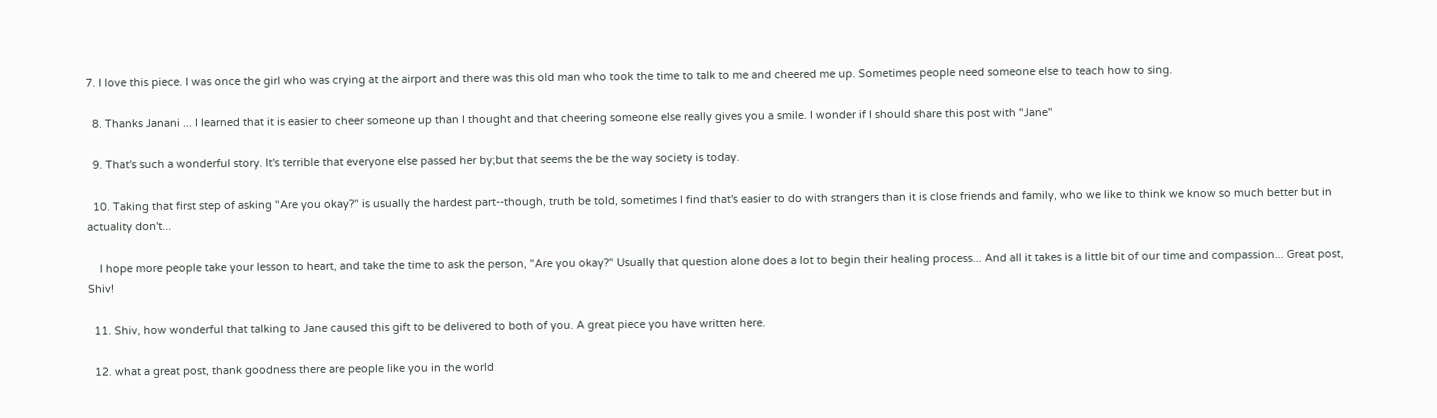7. I love this piece. I was once the girl who was crying at the airport and there was this old man who took the time to talk to me and cheered me up. Sometimes people need someone else to teach how to sing.

  8. Thanks Janani ... I learned that it is easier to cheer someone up than I thought and that cheering someone else really gives you a smile. I wonder if I should share this post with "Jane"

  9. That's such a wonderful story. It's terrible that everyone else passed her by;but that seems the be the way society is today.

  10. Taking that first step of asking "Are you okay?" is usually the hardest part--though, truth be told, sometimes I find that's easier to do with strangers than it is close friends and family, who we like to think we know so much better but in actuality don't...

    I hope more people take your lesson to heart, and take the time to ask the person, "Are you okay?" Usually that question alone does a lot to begin their healing process... And all it takes is a little bit of our time and compassion... Great post, Shiv!

  11. Shiv, how wonderful that talking to Jane caused this gift to be delivered to both of you. A great piece you have written here.

  12. what a great post, thank goodness there are people like you in the world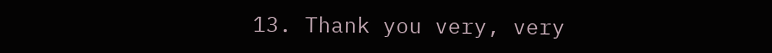13. Thank you very, very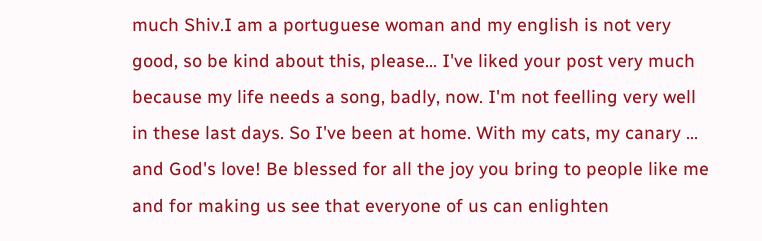much Shiv.I am a portuguese woman and my english is not very good, so be kind about this, please... I've liked your post very much because my life needs a song, badly, now. I'm not feelling very well in these last days. So I've been at home. With my cats, my canary ... and God's love! Be blessed for all the joy you bring to people like me and for making us see that everyone of us can enlighten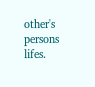other's persons lifes.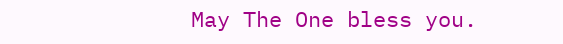May The One bless you.